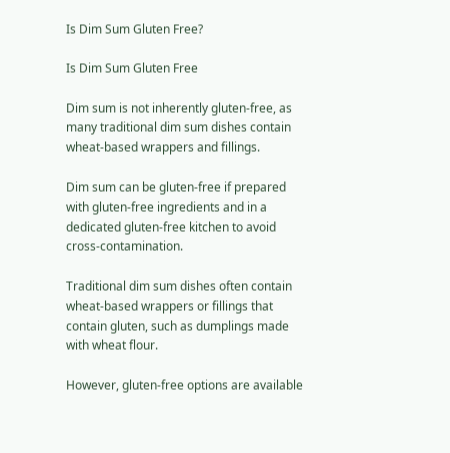Is Dim Sum Gluten Free?

Is Dim Sum Gluten Free

Dim sum is not inherently gluten-free, as many traditional dim sum dishes contain wheat-based wrappers and fillings.

Dim sum can be gluten-free if prepared with gluten-free ingredients and in a dedicated gluten-free kitchen to avoid cross-contamination.

Traditional dim sum dishes often contain wheat-based wrappers or fillings that contain gluten, such as dumplings made with wheat flour.

However, gluten-free options are available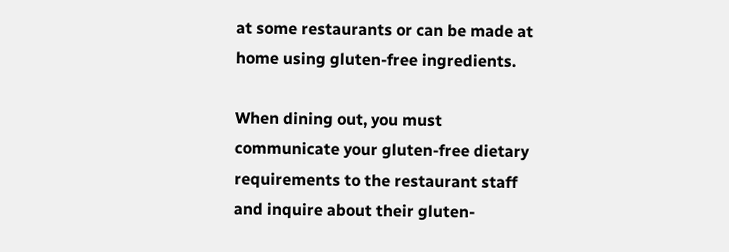at some restaurants or can be made at home using gluten-free ingredients.

When dining out, you must communicate your gluten-free dietary requirements to the restaurant staff and inquire about their gluten-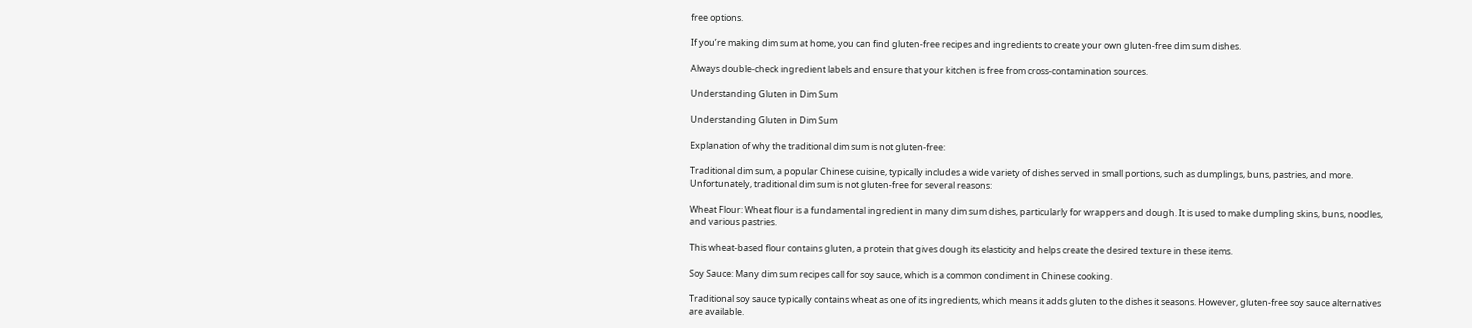free options.

If you’re making dim sum at home, you can find gluten-free recipes and ingredients to create your own gluten-free dim sum dishes.

Always double-check ingredient labels and ensure that your kitchen is free from cross-contamination sources.

Understanding Gluten in Dim Sum

Understanding Gluten in Dim Sum

Explanation of why the traditional dim sum is not gluten-free:

Traditional dim sum, a popular Chinese cuisine, typically includes a wide variety of dishes served in small portions, such as dumplings, buns, pastries, and more. Unfortunately, traditional dim sum is not gluten-free for several reasons:

Wheat Flour: Wheat flour is a fundamental ingredient in many dim sum dishes, particularly for wrappers and dough. It is used to make dumpling skins, buns, noodles, and various pastries.

This wheat-based flour contains gluten, a protein that gives dough its elasticity and helps create the desired texture in these items.

Soy Sauce: Many dim sum recipes call for soy sauce, which is a common condiment in Chinese cooking.

Traditional soy sauce typically contains wheat as one of its ingredients, which means it adds gluten to the dishes it seasons. However, gluten-free soy sauce alternatives are available.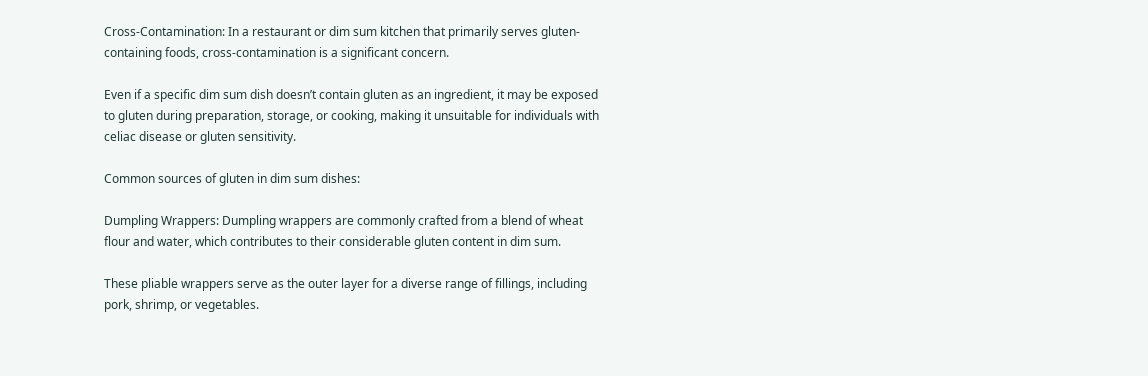Cross-Contamination: In a restaurant or dim sum kitchen that primarily serves gluten-containing foods, cross-contamination is a significant concern.

Even if a specific dim sum dish doesn’t contain gluten as an ingredient, it may be exposed to gluten during preparation, storage, or cooking, making it unsuitable for individuals with celiac disease or gluten sensitivity.

Common sources of gluten in dim sum dishes:

Dumpling Wrappers: Dumpling wrappers are commonly crafted from a blend of wheat flour and water, which contributes to their considerable gluten content in dim sum.

These pliable wrappers serve as the outer layer for a diverse range of fillings, including pork, shrimp, or vegetables.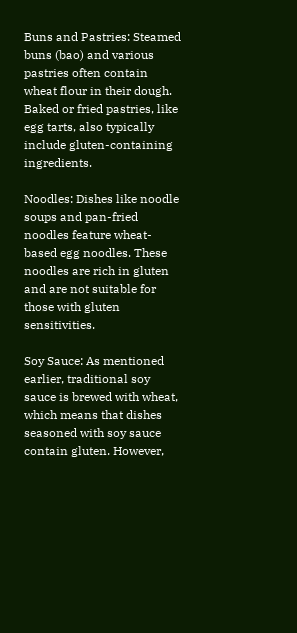Buns and Pastries: Steamed buns (bao) and various pastries often contain wheat flour in their dough. Baked or fried pastries, like egg tarts, also typically include gluten-containing ingredients.

Noodles: Dishes like noodle soups and pan-fried noodles feature wheat-based egg noodles. These noodles are rich in gluten and are not suitable for those with gluten sensitivities.

Soy Sauce: As mentioned earlier, traditional soy sauce is brewed with wheat, which means that dishes seasoned with soy sauce contain gluten. However,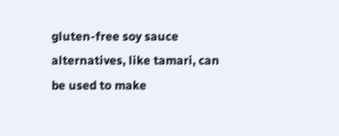gluten-free soy sauce alternatives, like tamari, can be used to make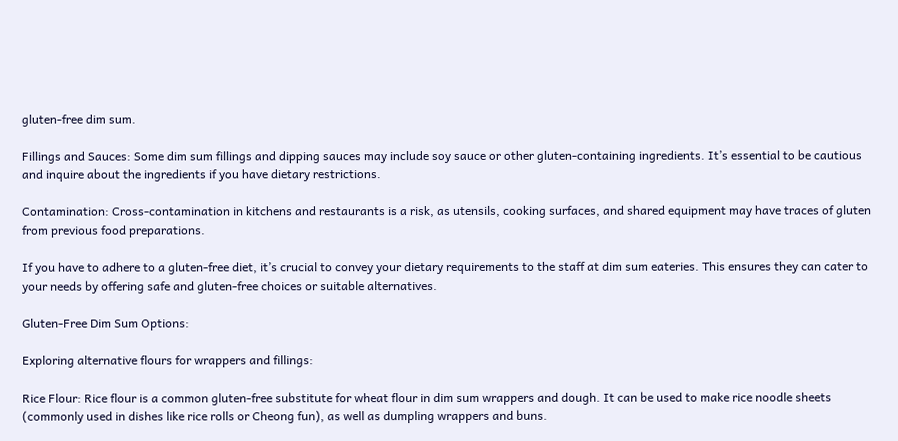gluten-free dim sum.

Fillings and Sauces: Some dim sum fillings and dipping sauces may include soy sauce or other gluten-containing ingredients. It’s essential to be cautious and inquire about the ingredients if you have dietary restrictions.

Contamination: Cross-contamination in kitchens and restaurants is a risk, as utensils, cooking surfaces, and shared equipment may have traces of gluten from previous food preparations.

If you have to adhere to a gluten-free diet, it’s crucial to convey your dietary requirements to the staff at dim sum eateries. This ensures they can cater to your needs by offering safe and gluten-free choices or suitable alternatives.

Gluten-Free Dim Sum Options:

Exploring alternative flours for wrappers and fillings:

Rice Flour: Rice flour is a common gluten-free substitute for wheat flour in dim sum wrappers and dough. It can be used to make rice noodle sheets (commonly used in dishes like rice rolls or Cheong fun), as well as dumpling wrappers and buns.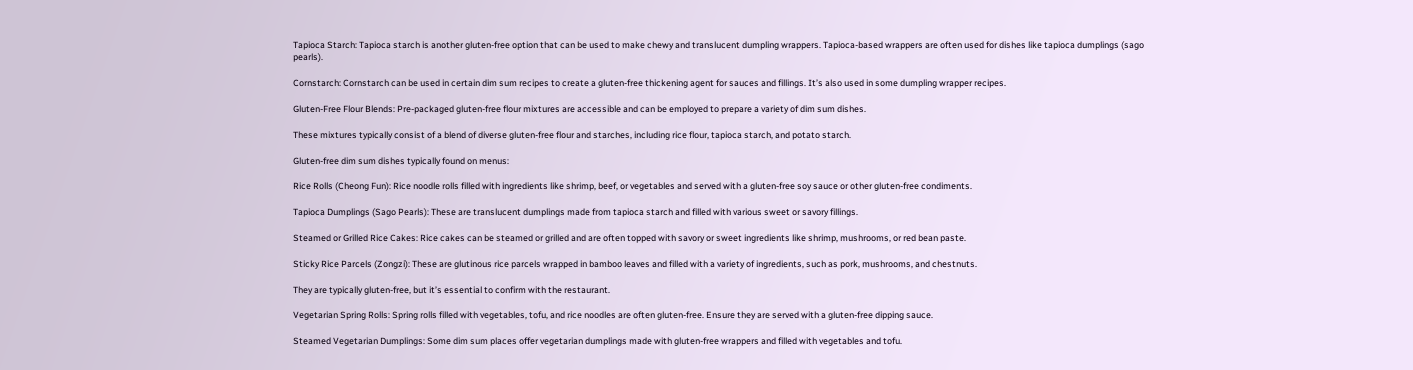Tapioca Starch: Tapioca starch is another gluten-free option that can be used to make chewy and translucent dumpling wrappers. Tapioca-based wrappers are often used for dishes like tapioca dumplings (sago pearls).

Cornstarch: Cornstarch can be used in certain dim sum recipes to create a gluten-free thickening agent for sauces and fillings. It’s also used in some dumpling wrapper recipes.

Gluten-Free Flour Blends: Pre-packaged gluten-free flour mixtures are accessible and can be employed to prepare a variety of dim sum dishes.

These mixtures typically consist of a blend of diverse gluten-free flour and starches, including rice flour, tapioca starch, and potato starch.

Gluten-free dim sum dishes typically found on menus:

Rice Rolls (Cheong Fun): Rice noodle rolls filled with ingredients like shrimp, beef, or vegetables and served with a gluten-free soy sauce or other gluten-free condiments.

Tapioca Dumplings (Sago Pearls): These are translucent dumplings made from tapioca starch and filled with various sweet or savory fillings.

Steamed or Grilled Rice Cakes: Rice cakes can be steamed or grilled and are often topped with savory or sweet ingredients like shrimp, mushrooms, or red bean paste.

Sticky Rice Parcels (Zongzi): These are glutinous rice parcels wrapped in bamboo leaves and filled with a variety of ingredients, such as pork, mushrooms, and chestnuts.

They are typically gluten-free, but it’s essential to confirm with the restaurant.

Vegetarian Spring Rolls: Spring rolls filled with vegetables, tofu, and rice noodles are often gluten-free. Ensure they are served with a gluten-free dipping sauce.

Steamed Vegetarian Dumplings: Some dim sum places offer vegetarian dumplings made with gluten-free wrappers and filled with vegetables and tofu.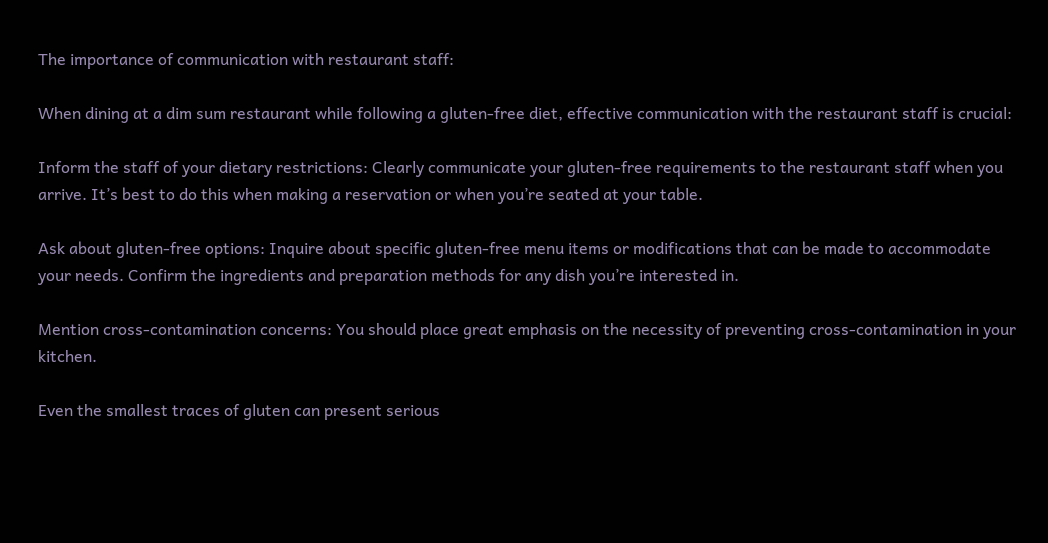The importance of communication with restaurant staff:

When dining at a dim sum restaurant while following a gluten-free diet, effective communication with the restaurant staff is crucial:

Inform the staff of your dietary restrictions: Clearly communicate your gluten-free requirements to the restaurant staff when you arrive. It’s best to do this when making a reservation or when you’re seated at your table.

Ask about gluten-free options: Inquire about specific gluten-free menu items or modifications that can be made to accommodate your needs. Confirm the ingredients and preparation methods for any dish you’re interested in.

Mention cross-contamination concerns: You should place great emphasis on the necessity of preventing cross-contamination in your kitchen.

Even the smallest traces of gluten can present serious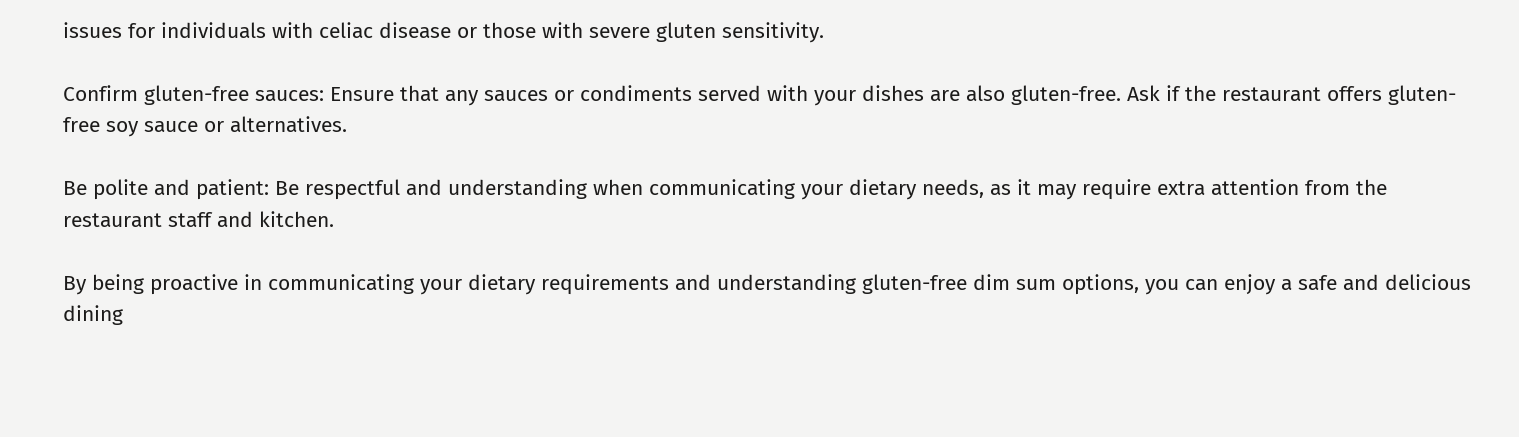issues for individuals with celiac disease or those with severe gluten sensitivity.

Confirm gluten-free sauces: Ensure that any sauces or condiments served with your dishes are also gluten-free. Ask if the restaurant offers gluten-free soy sauce or alternatives.

Be polite and patient: Be respectful and understanding when communicating your dietary needs, as it may require extra attention from the restaurant staff and kitchen.

By being proactive in communicating your dietary requirements and understanding gluten-free dim sum options, you can enjoy a safe and delicious dining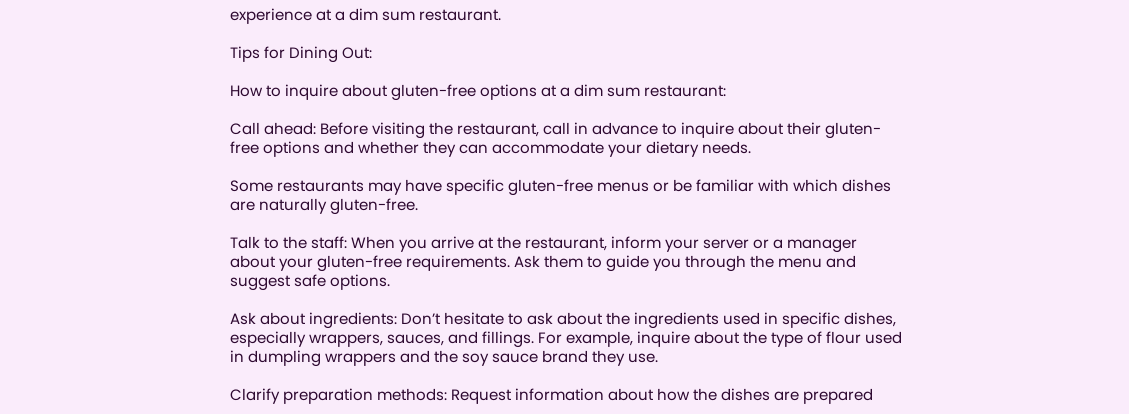experience at a dim sum restaurant.

Tips for Dining Out:

How to inquire about gluten-free options at a dim sum restaurant:

Call ahead: Before visiting the restaurant, call in advance to inquire about their gluten-free options and whether they can accommodate your dietary needs.

Some restaurants may have specific gluten-free menus or be familiar with which dishes are naturally gluten-free.

Talk to the staff: When you arrive at the restaurant, inform your server or a manager about your gluten-free requirements. Ask them to guide you through the menu and suggest safe options.

Ask about ingredients: Don’t hesitate to ask about the ingredients used in specific dishes, especially wrappers, sauces, and fillings. For example, inquire about the type of flour used in dumpling wrappers and the soy sauce brand they use.

Clarify preparation methods: Request information about how the dishes are prepared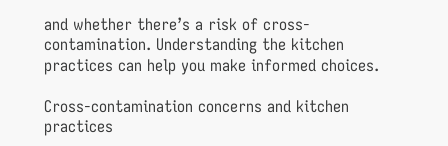and whether there’s a risk of cross-contamination. Understanding the kitchen practices can help you make informed choices.

Cross-contamination concerns and kitchen practices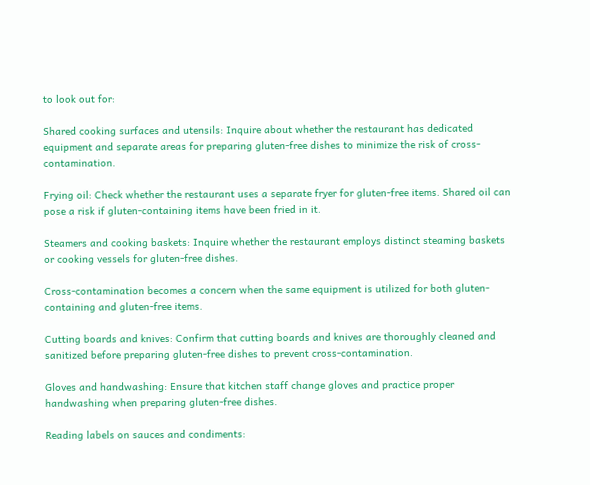to look out for:

Shared cooking surfaces and utensils: Inquire about whether the restaurant has dedicated equipment and separate areas for preparing gluten-free dishes to minimize the risk of cross-contamination.

Frying oil: Check whether the restaurant uses a separate fryer for gluten-free items. Shared oil can pose a risk if gluten-containing items have been fried in it.

Steamers and cooking baskets: Inquire whether the restaurant employs distinct steaming baskets or cooking vessels for gluten-free dishes.

Cross-contamination becomes a concern when the same equipment is utilized for both gluten-containing and gluten-free items.

Cutting boards and knives: Confirm that cutting boards and knives are thoroughly cleaned and sanitized before preparing gluten-free dishes to prevent cross-contamination.

Gloves and handwashing: Ensure that kitchen staff change gloves and practice proper handwashing when preparing gluten-free dishes.

Reading labels on sauces and condiments: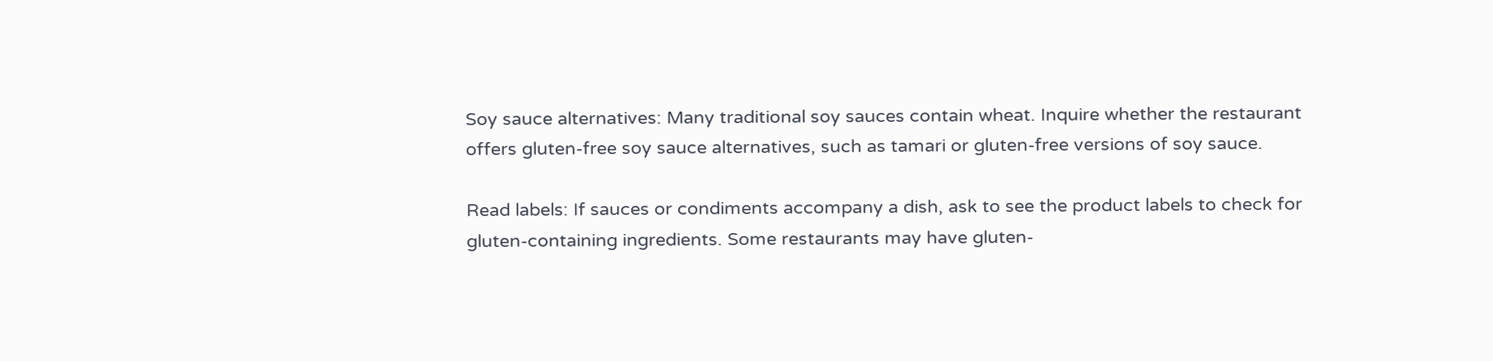Soy sauce alternatives: Many traditional soy sauces contain wheat. Inquire whether the restaurant offers gluten-free soy sauce alternatives, such as tamari or gluten-free versions of soy sauce.

Read labels: If sauces or condiments accompany a dish, ask to see the product labels to check for gluten-containing ingredients. Some restaurants may have gluten-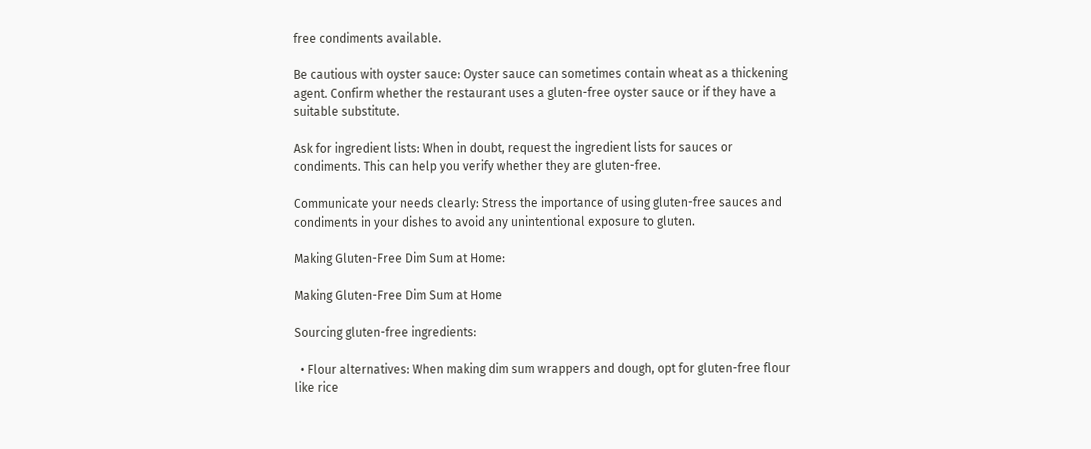free condiments available.

Be cautious with oyster sauce: Oyster sauce can sometimes contain wheat as a thickening agent. Confirm whether the restaurant uses a gluten-free oyster sauce or if they have a suitable substitute.

Ask for ingredient lists: When in doubt, request the ingredient lists for sauces or condiments. This can help you verify whether they are gluten-free.

Communicate your needs clearly: Stress the importance of using gluten-free sauces and condiments in your dishes to avoid any unintentional exposure to gluten.

Making Gluten-Free Dim Sum at Home:

Making Gluten-Free Dim Sum at Home

Sourcing gluten-free ingredients:

  • Flour alternatives: When making dim sum wrappers and dough, opt for gluten-free flour like rice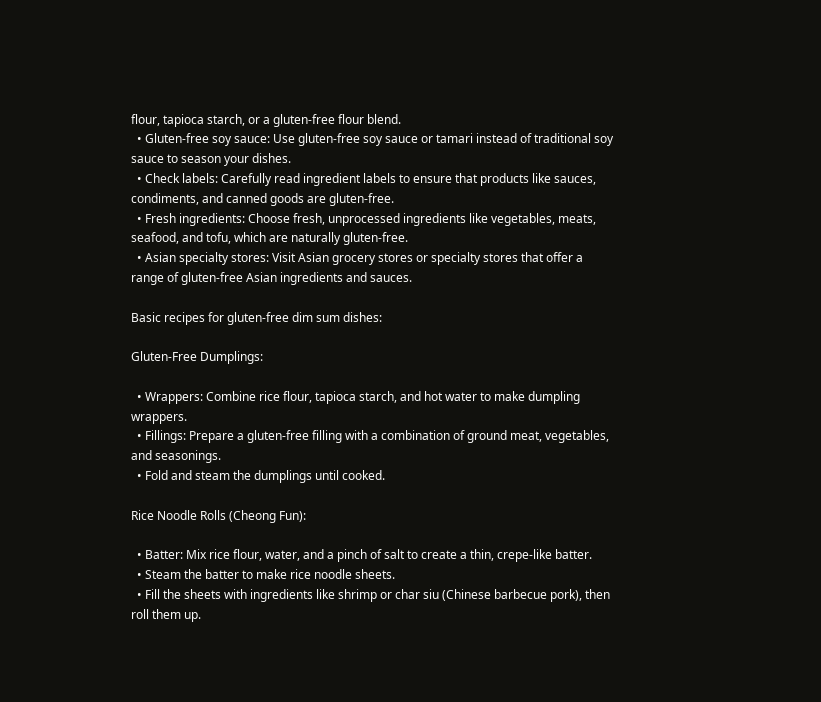flour, tapioca starch, or a gluten-free flour blend.
  • Gluten-free soy sauce: Use gluten-free soy sauce or tamari instead of traditional soy sauce to season your dishes.
  • Check labels: Carefully read ingredient labels to ensure that products like sauces, condiments, and canned goods are gluten-free.
  • Fresh ingredients: Choose fresh, unprocessed ingredients like vegetables, meats, seafood, and tofu, which are naturally gluten-free.
  • Asian specialty stores: Visit Asian grocery stores or specialty stores that offer a range of gluten-free Asian ingredients and sauces.

Basic recipes for gluten-free dim sum dishes:

Gluten-Free Dumplings:

  • Wrappers: Combine rice flour, tapioca starch, and hot water to make dumpling wrappers.
  • Fillings: Prepare a gluten-free filling with a combination of ground meat, vegetables, and seasonings.
  • Fold and steam the dumplings until cooked.

Rice Noodle Rolls (Cheong Fun):

  • Batter: Mix rice flour, water, and a pinch of salt to create a thin, crepe-like batter.
  • Steam the batter to make rice noodle sheets.
  • Fill the sheets with ingredients like shrimp or char siu (Chinese barbecue pork), then roll them up.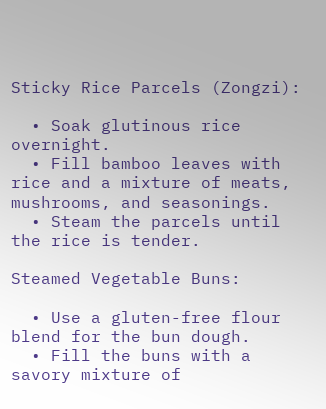Sticky Rice Parcels (Zongzi):

  • Soak glutinous rice overnight.
  • Fill bamboo leaves with rice and a mixture of meats, mushrooms, and seasonings.
  • Steam the parcels until the rice is tender.

Steamed Vegetable Buns:

  • Use a gluten-free flour blend for the bun dough.
  • Fill the buns with a savory mixture of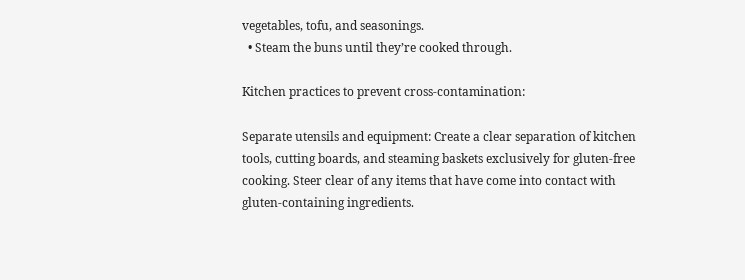vegetables, tofu, and seasonings.
  • Steam the buns until they’re cooked through.

Kitchen practices to prevent cross-contamination:

Separate utensils and equipment: Create a clear separation of kitchen tools, cutting boards, and steaming baskets exclusively for gluten-free cooking. Steer clear of any items that have come into contact with gluten-containing ingredients.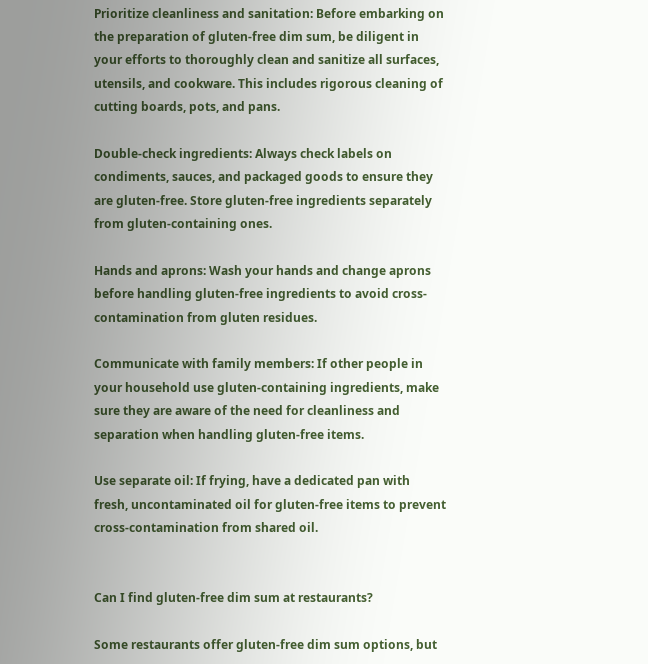Prioritize cleanliness and sanitation: Before embarking on the preparation of gluten-free dim sum, be diligent in your efforts to thoroughly clean and sanitize all surfaces, utensils, and cookware. This includes rigorous cleaning of cutting boards, pots, and pans.

Double-check ingredients: Always check labels on condiments, sauces, and packaged goods to ensure they are gluten-free. Store gluten-free ingredients separately from gluten-containing ones.

Hands and aprons: Wash your hands and change aprons before handling gluten-free ingredients to avoid cross-contamination from gluten residues.

Communicate with family members: If other people in your household use gluten-containing ingredients, make sure they are aware of the need for cleanliness and separation when handling gluten-free items.

Use separate oil: If frying, have a dedicated pan with fresh, uncontaminated oil for gluten-free items to prevent cross-contamination from shared oil.


Can I find gluten-free dim sum at restaurants?

Some restaurants offer gluten-free dim sum options, but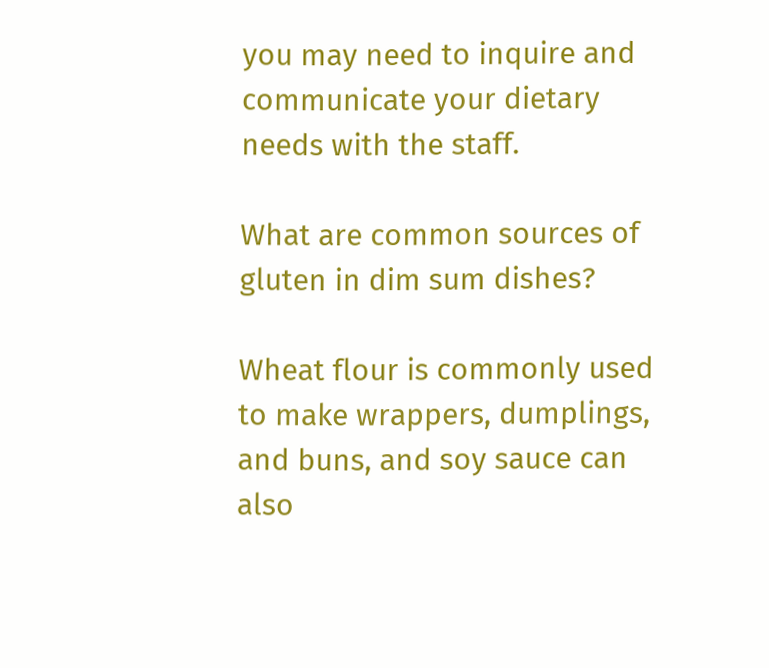you may need to inquire and communicate your dietary needs with the staff.

What are common sources of gluten in dim sum dishes?

Wheat flour is commonly used to make wrappers, dumplings, and buns, and soy sauce can also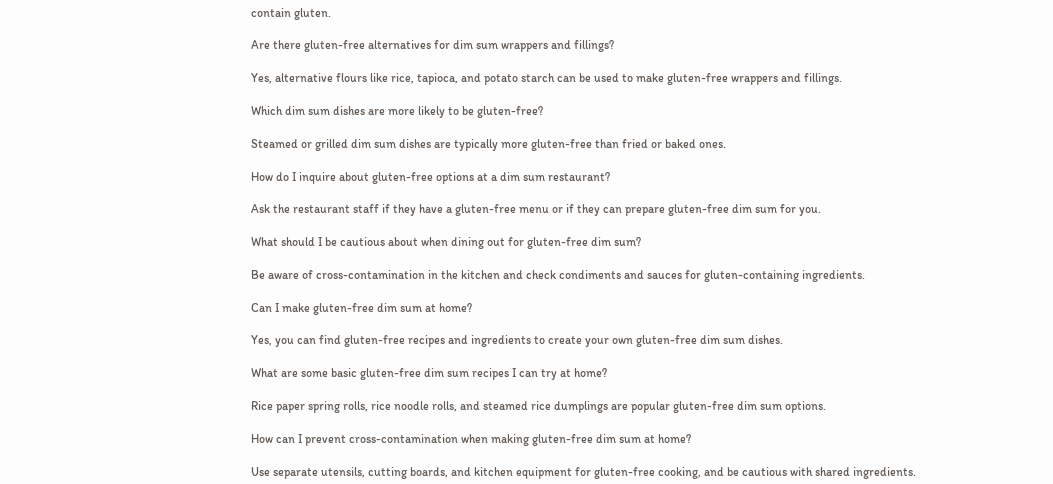contain gluten.

Are there gluten-free alternatives for dim sum wrappers and fillings?

Yes, alternative flours like rice, tapioca, and potato starch can be used to make gluten-free wrappers and fillings.

Which dim sum dishes are more likely to be gluten-free?

Steamed or grilled dim sum dishes are typically more gluten-free than fried or baked ones.

How do I inquire about gluten-free options at a dim sum restaurant?

Ask the restaurant staff if they have a gluten-free menu or if they can prepare gluten-free dim sum for you.

What should I be cautious about when dining out for gluten-free dim sum?

Be aware of cross-contamination in the kitchen and check condiments and sauces for gluten-containing ingredients.

Can I make gluten-free dim sum at home?

Yes, you can find gluten-free recipes and ingredients to create your own gluten-free dim sum dishes.

What are some basic gluten-free dim sum recipes I can try at home?

Rice paper spring rolls, rice noodle rolls, and steamed rice dumplings are popular gluten-free dim sum options.

How can I prevent cross-contamination when making gluten-free dim sum at home?

Use separate utensils, cutting boards, and kitchen equipment for gluten-free cooking, and be cautious with shared ingredients.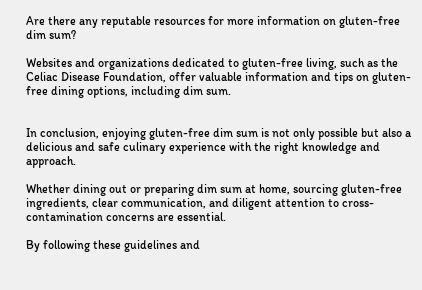Are there any reputable resources for more information on gluten-free dim sum?

Websites and organizations dedicated to gluten-free living, such as the Celiac Disease Foundation, offer valuable information and tips on gluten-free dining options, including dim sum.


In conclusion, enjoying gluten-free dim sum is not only possible but also a delicious and safe culinary experience with the right knowledge and approach.

Whether dining out or preparing dim sum at home, sourcing gluten-free ingredients, clear communication, and diligent attention to cross-contamination concerns are essential.

By following these guidelines and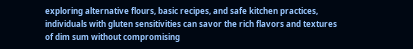exploring alternative flours, basic recipes, and safe kitchen practices, individuals with gluten sensitivities can savor the rich flavors and textures of dim sum without compromising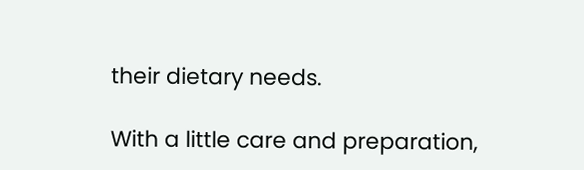their dietary needs.

With a little care and preparation,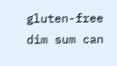gluten-free dim sum can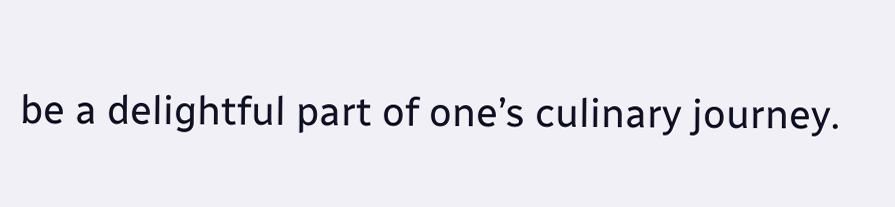be a delightful part of one’s culinary journey.